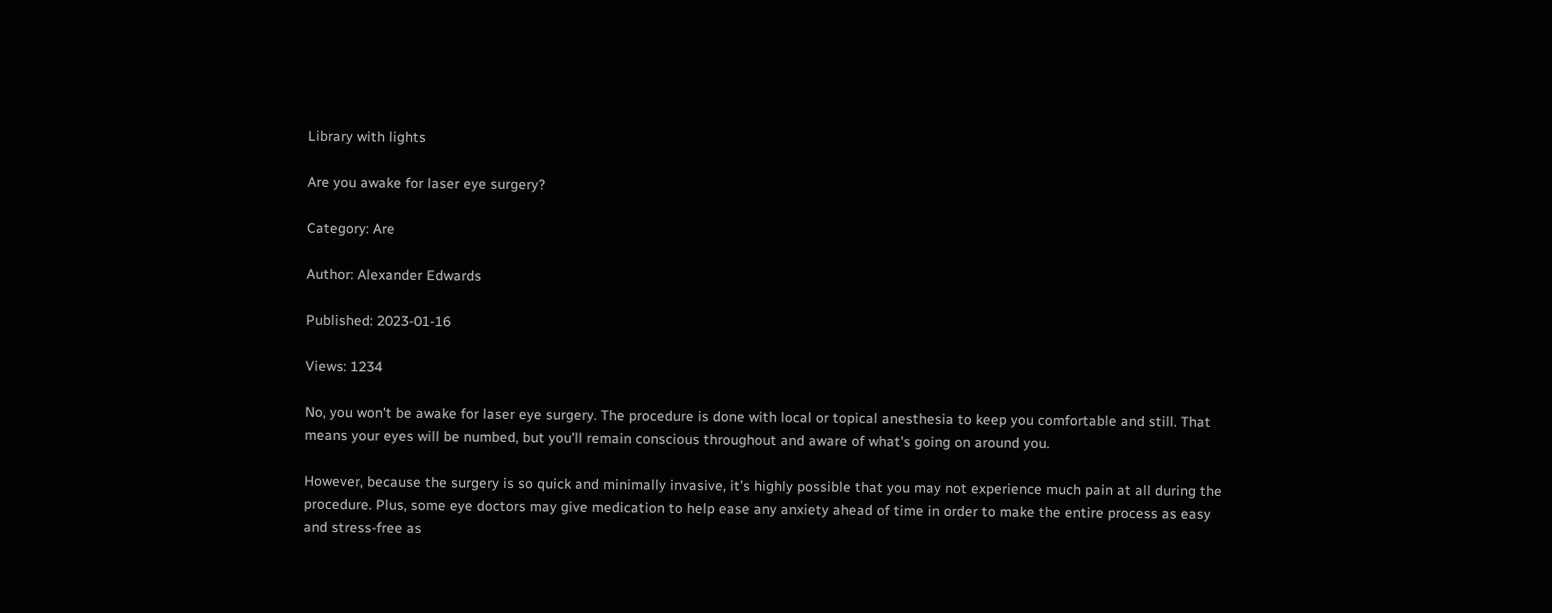Library with lights

Are you awake for laser eye surgery?

Category: Are

Author: Alexander Edwards

Published: 2023-01-16

Views: 1234

No, you won't be awake for laser eye surgery. The procedure is done with local or topical anesthesia to keep you comfortable and still. That means your eyes will be numbed, but you'll remain conscious throughout and aware of what's going on around you.

However, because the surgery is so quick and minimally invasive, it’s highly possible that you may not experience much pain at all during the procedure. Plus, some eye doctors may give medication to help ease any anxiety ahead of time in order to make the entire process as easy and stress-free as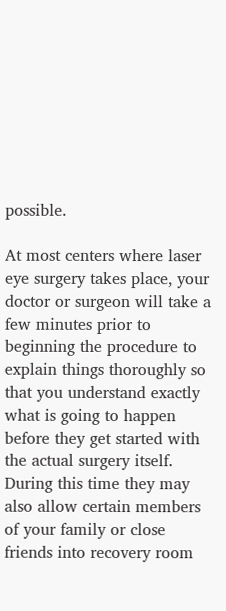possible.

At most centers where laser eye surgery takes place, your doctor or surgeon will take a few minutes prior to beginning the procedure to explain things thoroughly so that you understand exactly what is going to happen before they get started with the actual surgery itself. During this time they may also allow certain members of your family or close friends into recovery room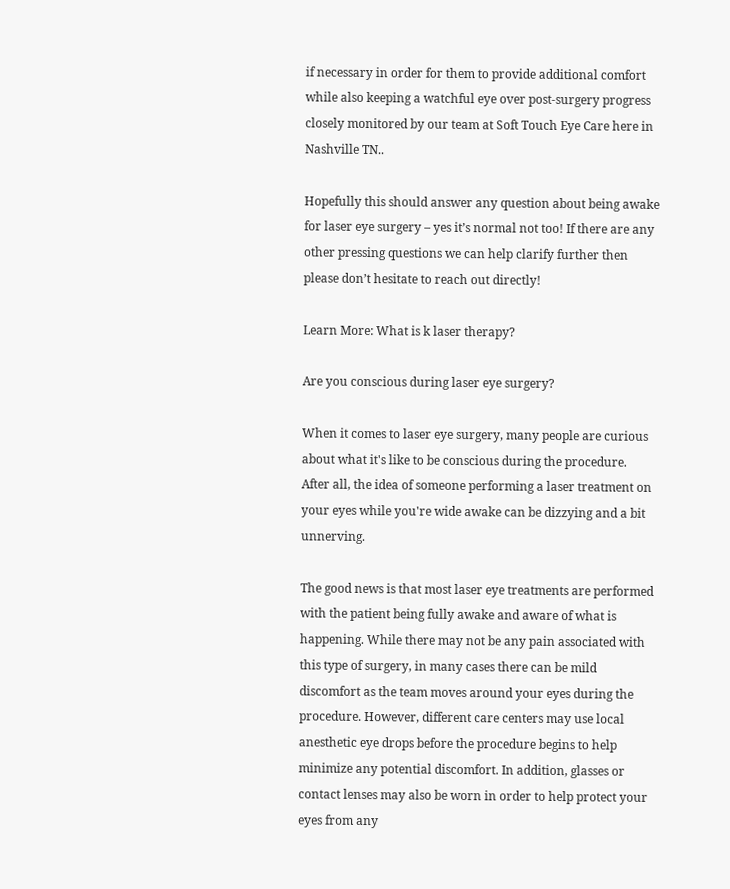if necessary in order for them to provide additional comfort while also keeping a watchful eye over post-surgery progress closely monitored by our team at Soft Touch Eye Care here in Nashville TN..

Hopefully this should answer any question about being awake for laser eye surgery – yes it’s normal not too! If there are any other pressing questions we can help clarify further then please don’t hesitate to reach out directly!

Learn More: What is k laser therapy?

Are you conscious during laser eye surgery?

When it comes to laser eye surgery, many people are curious about what it's like to be conscious during the procedure. After all, the idea of someone performing a laser treatment on your eyes while you're wide awake can be dizzying and a bit unnerving.

The good news is that most laser eye treatments are performed with the patient being fully awake and aware of what is happening. While there may not be any pain associated with this type of surgery, in many cases there can be mild discomfort as the team moves around your eyes during the procedure. However, different care centers may use local anesthetic eye drops before the procedure begins to help minimize any potential discomfort. In addition, glasses or contact lenses may also be worn in order to help protect your eyes from any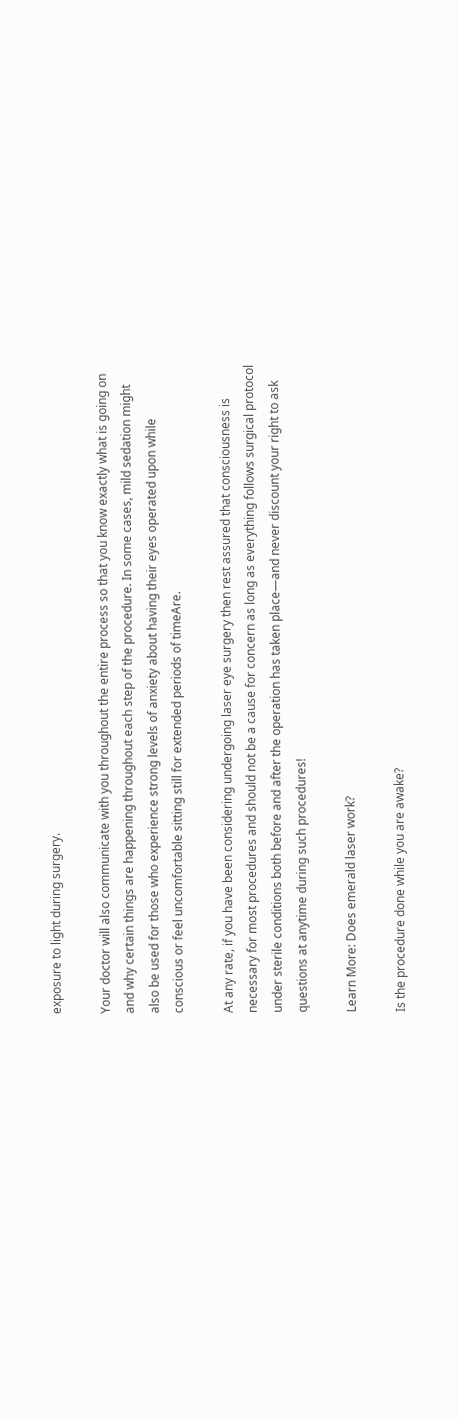exposure to light during surgery.

Your doctor will also communicate with you throughout the entire process so that you know exactly what is going on and why certain things are happening throughout each step of the procedure. In some cases, mild sedation might also be used for those who experience strong levels of anxiety about having their eyes operated upon while conscious or feel uncomfortable sitting still for extended periods of timeAre.

At any rate, if you have been considering undergoing laser eye surgery then rest assured that consciousness is necessary for most procedures and should not be a cause for concern as long as everything follows surgical protocol under sterile conditions both before and after the operation has taken place—and never discount your right to ask questions at anytime during such procedures!

Learn More: Does emerald laser work?

Is the procedure done while you are awake?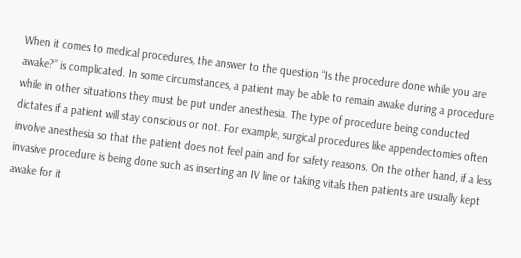When it comes to medical procedures, the answer to the question “Is the procedure done while you are awake?” is complicated. In some circumstances, a patient may be able to remain awake during a procedure while in other situations they must be put under anesthesia. The type of procedure being conducted dictates if a patient will stay conscious or not. For example, surgical procedures like appendectomies often involve anesthesia so that the patient does not feel pain and for safety reasons. On the other hand, if a less invasive procedure is being done such as inserting an IV line or taking vitals then patients are usually kept awake for it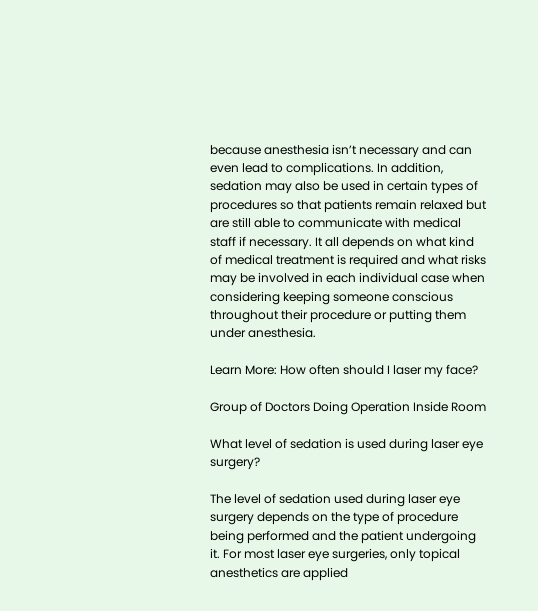because anesthesia isn’t necessary and can even lead to complications. In addition, sedation may also be used in certain types of procedures so that patients remain relaxed but are still able to communicate with medical staff if necessary. It all depends on what kind of medical treatment is required and what risks may be involved in each individual case when considering keeping someone conscious throughout their procedure or putting them under anesthesia.

Learn More: How often should I laser my face?

Group of Doctors Doing Operation Inside Room

What level of sedation is used during laser eye surgery?

The level of sedation used during laser eye surgery depends on the type of procedure being performed and the patient undergoing it. For most laser eye surgeries, only topical anesthetics are applied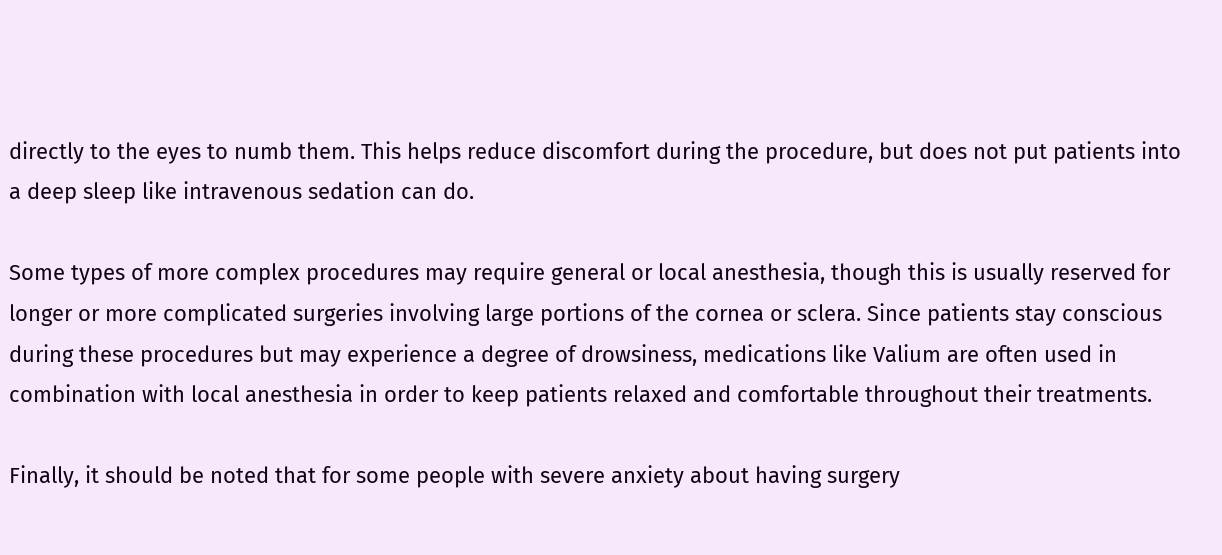directly to the eyes to numb them. This helps reduce discomfort during the procedure, but does not put patients into a deep sleep like intravenous sedation can do.

Some types of more complex procedures may require general or local anesthesia, though this is usually reserved for longer or more complicated surgeries involving large portions of the cornea or sclera. Since patients stay conscious during these procedures but may experience a degree of drowsiness, medications like Valium are often used in combination with local anesthesia in order to keep patients relaxed and comfortable throughout their treatments.

Finally, it should be noted that for some people with severe anxiety about having surgery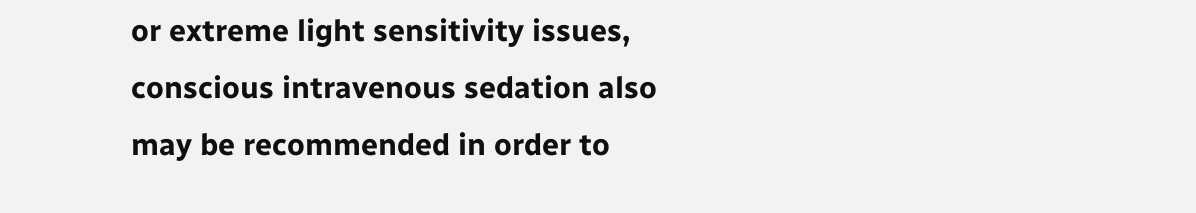or extreme light sensitivity issues, conscious intravenous sedation also may be recommended in order to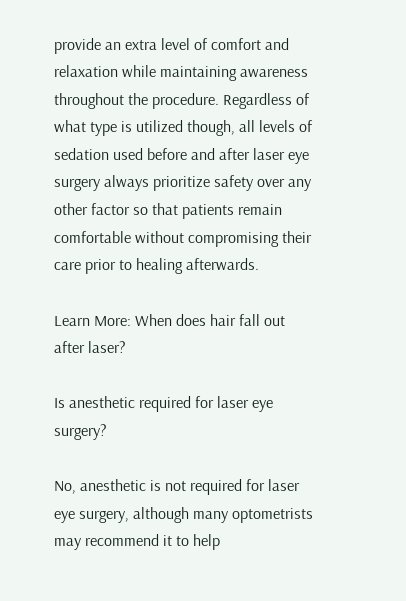provide an extra level of comfort and relaxation while maintaining awareness throughout the procedure. Regardless of what type is utilized though, all levels of sedation used before and after laser eye surgery always prioritize safety over any other factor so that patients remain comfortable without compromising their care prior to healing afterwards.

Learn More: When does hair fall out after laser?

Is anesthetic required for laser eye surgery?

No, anesthetic is not required for laser eye surgery, although many optometrists may recommend it to help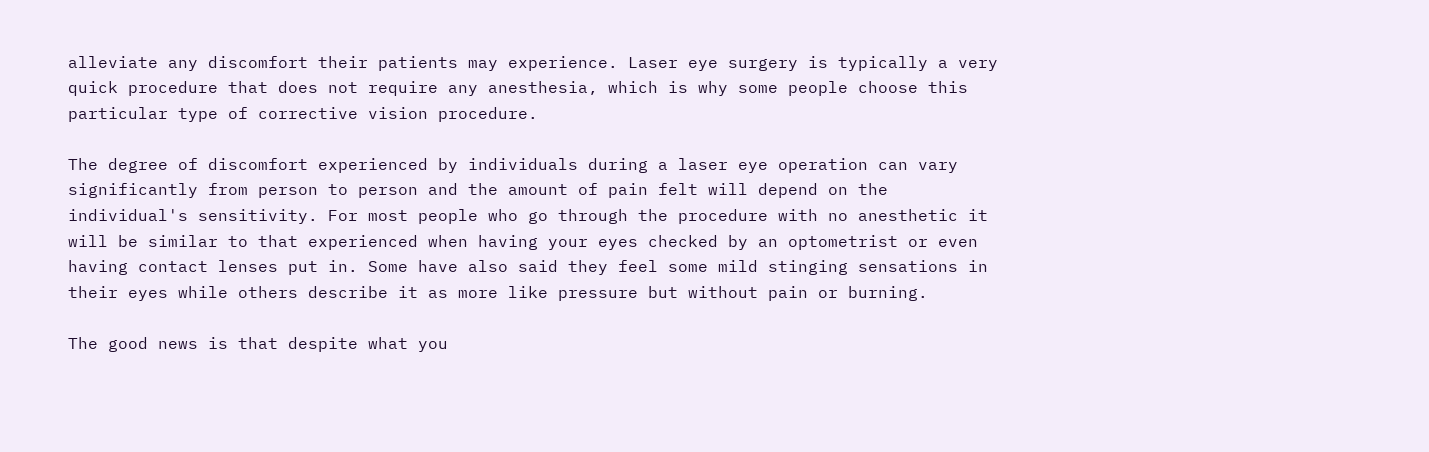alleviate any discomfort their patients may experience. Laser eye surgery is typically a very quick procedure that does not require any anesthesia, which is why some people choose this particular type of corrective vision procedure.

The degree of discomfort experienced by individuals during a laser eye operation can vary significantly from person to person and the amount of pain felt will depend on the individual's sensitivity. For most people who go through the procedure with no anesthetic it will be similar to that experienced when having your eyes checked by an optometrist or even having contact lenses put in. Some have also said they feel some mild stinging sensations in their eyes while others describe it as more like pressure but without pain or burning.

The good news is that despite what you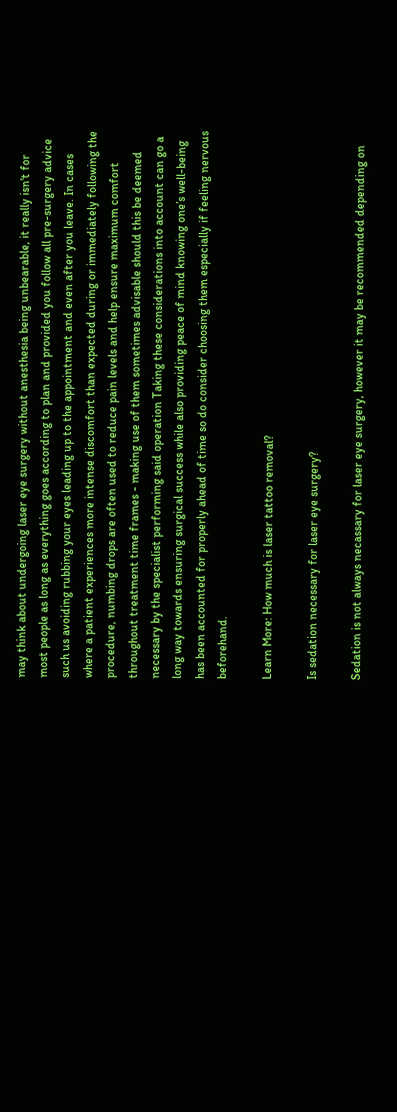may think about undergoing laser eye surgery without anesthesia being unbearable, it really isn't for most people as long as everything goes according to plan and provided you follow all pre-surgery advice such us avoiding rubbing your eyes leading up to the appointment and even after you leave. In cases where a patient experiences more intense discomfort than expected during or immediately following the procedure, numbing drops are often used to reduce pain levels and help ensure maximum comfort throughout treatment time frames - making use of them sometimes advisable should this be deemed necessary by the specialist performing said operation Taking these considerations into account can go a long way towards ensuring surgical success while also providing peace of mind knowing one’s well-being has been accounted for properly ahead of time so do consider choosing them especially if feeling nervous beforehand.

Learn More: How much is laser tattoo removal?

Is sedation necessary for laser eye surgery?

Sedation is not always necassary for laser eye surgery, however it may be recommended depending on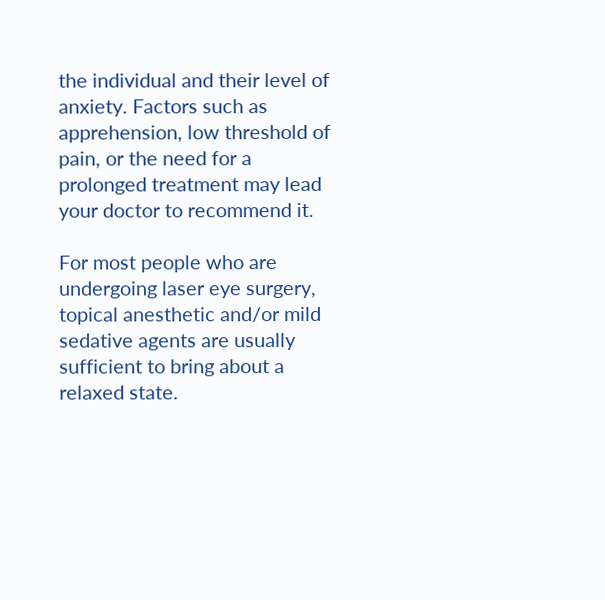the individual and their level of anxiety. Factors such as apprehension, low threshold of pain, or the need for a prolonged treatment may lead your doctor to recommend it.

For most people who are undergoing laser eye surgery, topical anesthetic and/or mild sedative agents are usually sufficient to bring about a relaxed state.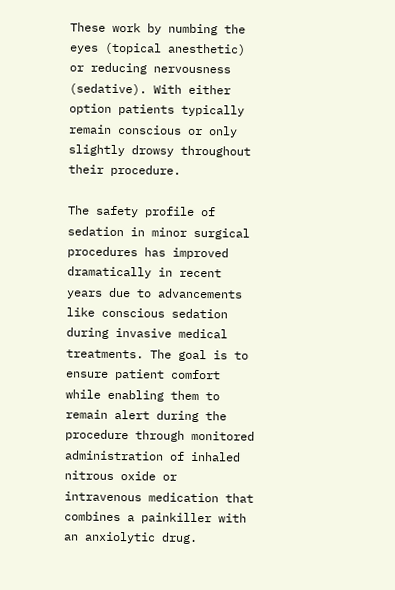These work by numbing the eyes (topical anesthetic) or reducing nervousness (sedative). With either option patients typically remain conscious or only slightly drowsy throughout their procedure.

The safety profile of sedation in minor surgical procedures has improved dramatically in recent years due to advancements like conscious sedation during invasive medical treatments. The goal is to ensure patient comfort while enabling them to remain alert during the procedure through monitored administration of inhaled nitrous oxide or intravenous medication that combines a painkiller with an anxiolytic drug.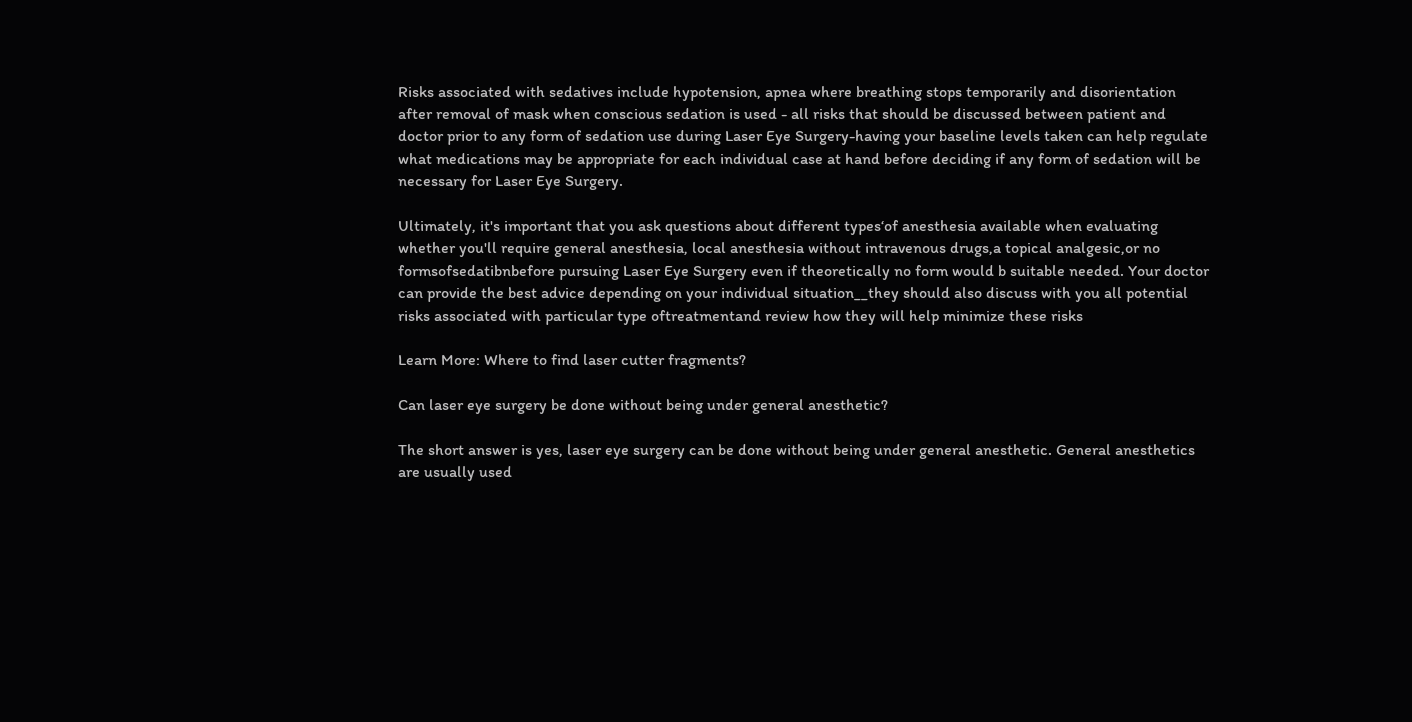Risks associated with sedatives include hypotension, apnea where breathing stops temporarily and disorientation after removal of mask when conscious sedation is used - all risks that should be discussed between patient and doctor prior to any form of sedation use during Laser Eye Surgery-having your baseline levels taken can help regulate what medications may be appropriate for each individual case at hand before deciding if any form of sedation will be necessary for Laser Eye Surgery.

Ultimately, it's important that you ask questions about different types‘of anesthesia available when evaluating whether you'll require general anesthesia, local anesthesia without intravenous drugs,a topical analgesic,or no formsofsedatibnbefore pursuing Laser Eye Surgery even if theoretically no form would b suitable needed. Your doctor can provide the best advice depending on your individual situation__they should also discuss with you all potential risks associated with particular type oftreatmentand review how they will help minimize these risks

Learn More: Where to find laser cutter fragments?

Can laser eye surgery be done without being under general anesthetic?

The short answer is yes, laser eye surgery can be done without being under general anesthetic. General anesthetics are usually used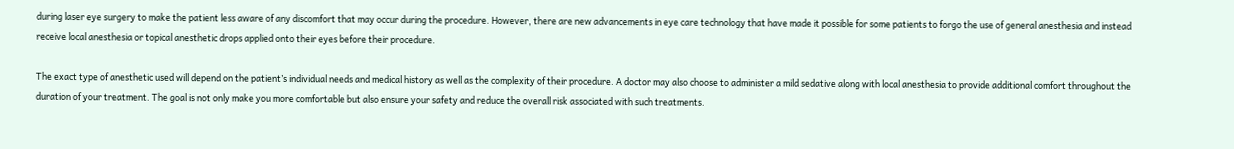during laser eye surgery to make the patient less aware of any discomfort that may occur during the procedure. However, there are new advancements in eye care technology that have made it possible for some patients to forgo the use of general anesthesia and instead receive local anesthesia or topical anesthetic drops applied onto their eyes before their procedure.

The exact type of anesthetic used will depend on the patient’s individual needs and medical history as well as the complexity of their procedure. A doctor may also choose to administer a mild sedative along with local anesthesia to provide additional comfort throughout the duration of your treatment. The goal is not only make you more comfortable but also ensure your safety and reduce the overall risk associated with such treatments.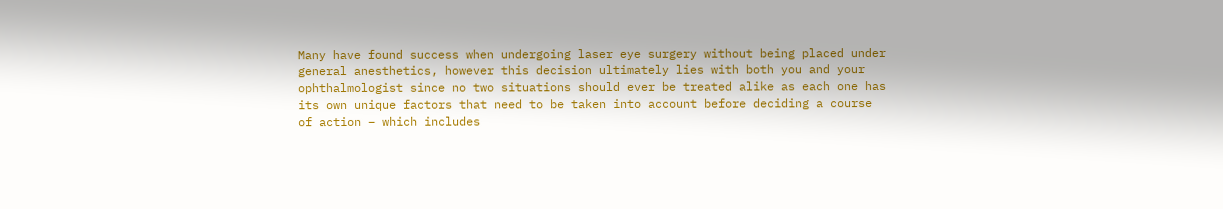Many have found success when undergoing laser eye surgery without being placed under general anesthetics, however this decision ultimately lies with both you and your ophthalmologist since no two situations should ever be treated alike as each one has its own unique factors that need to be taken into account before deciding a course of action – which includes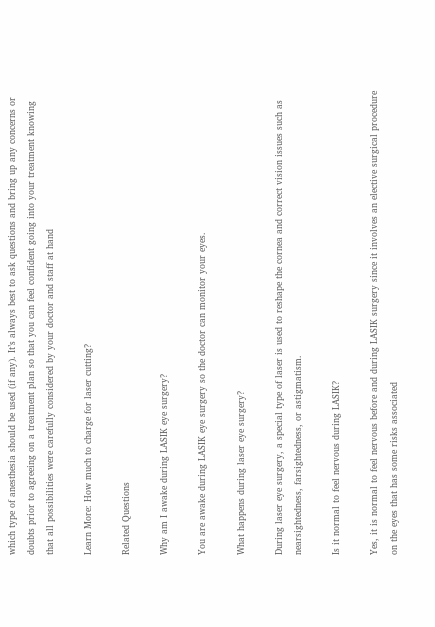which type of anesthesia should be used (if any). It’s always best to ask questions and bring up any concerns or doubts prior to agreeing on a treatment plan so that you can feel confident going into your treatment knowing that all possibilities were carefully considered by your doctor and staff at hand

Learn More: How much to charge for laser cutting?

Related Questions

Why am I awake during LASIK eye surgery?

You are awake during LASIK eye surgery so the doctor can monitor your eyes.

What happens during laser eye surgery?

During laser eye surgery, a special type of laser is used to reshape the cornea and correct vision issues such as nearsightedness, farsightedness, or astigmatism.

Is it normal to feel nervous during LASIK?

Yes, it is normal to feel nervous before and during LASIK surgery since it involves an elective surgical procedure on the eyes that has some risks associated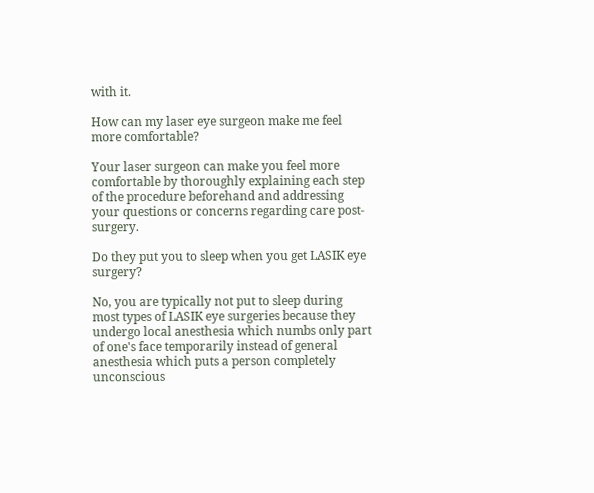with it.

How can my laser eye surgeon make me feel more comfortable?

Your laser surgeon can make you feel more comfortable by thoroughly explaining each step of the procedure beforehand and addressing your questions or concerns regarding care post-surgery.

Do they put you to sleep when you get LASIK eye surgery?

No, you are typically not put to sleep during most types of LASIK eye surgeries because they undergo local anesthesia which numbs only part of one's face temporarily instead of general anesthesia which puts a person completely unconscious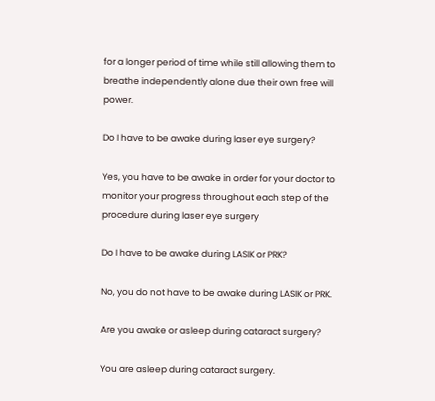for a longer period of time while still allowing them to breathe independently alone due their own free will power.

Do I have to be awake during laser eye surgery?

Yes, you have to be awake in order for your doctor to monitor your progress throughout each step of the procedure during laser eye surgery

Do I have to be awake during LASIK or PRK?

No, you do not have to be awake during LASIK or PRK.

Are you awake or asleep during cataract surgery?

You are asleep during cataract surgery.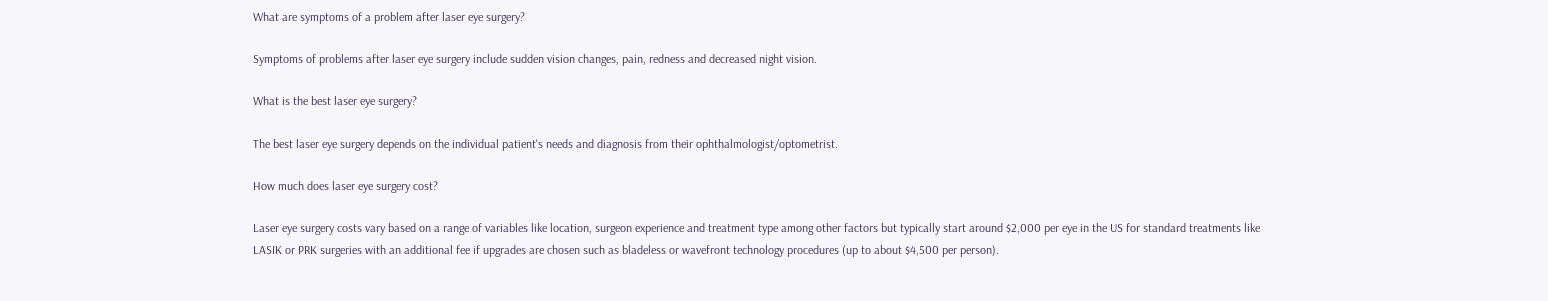What are symptoms of a problem after laser eye surgery?

Symptoms of problems after laser eye surgery include sudden vision changes, pain, redness and decreased night vision.

What is the best laser eye surgery?

The best laser eye surgery depends on the individual patient's needs and diagnosis from their ophthalmologist/optometrist.

How much does laser eye surgery cost?

Laser eye surgery costs vary based on a range of variables like location, surgeon experience and treatment type among other factors but typically start around $2,000 per eye in the US for standard treatments like LASIK or PRK surgeries with an additional fee if upgrades are chosen such as bladeless or wavefront technology procedures (up to about $4,500 per person).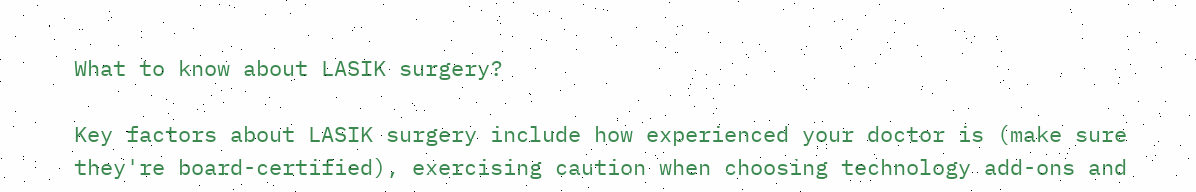What to know about LASIK surgery?

Key factors about LASIK surgery include how experienced your doctor is (make sure they're board-certified), exercising caution when choosing technology add-ons and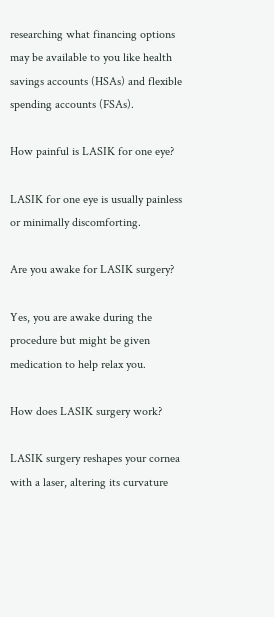researching what financing options may be available to you like health savings accounts (HSAs) and flexible spending accounts (FSAs).

How painful is LASIK for one eye?

LASIK for one eye is usually painless or minimally discomforting.

Are you awake for LASIK surgery?

Yes, you are awake during the procedure but might be given medication to help relax you.

How does LASIK surgery work?

LASIK surgery reshapes your cornea with a laser, altering its curvature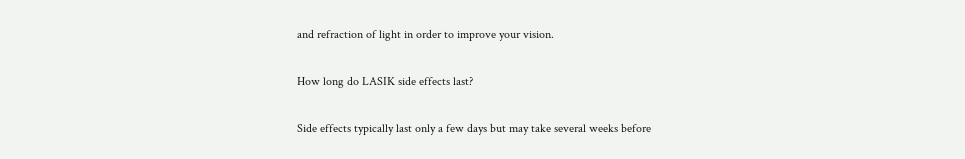and refraction of light in order to improve your vision.

How long do LASIK side effects last?

Side effects typically last only a few days but may take several weeks before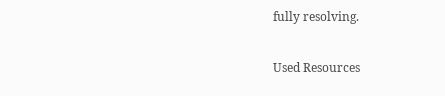fully resolving.

Used Resources